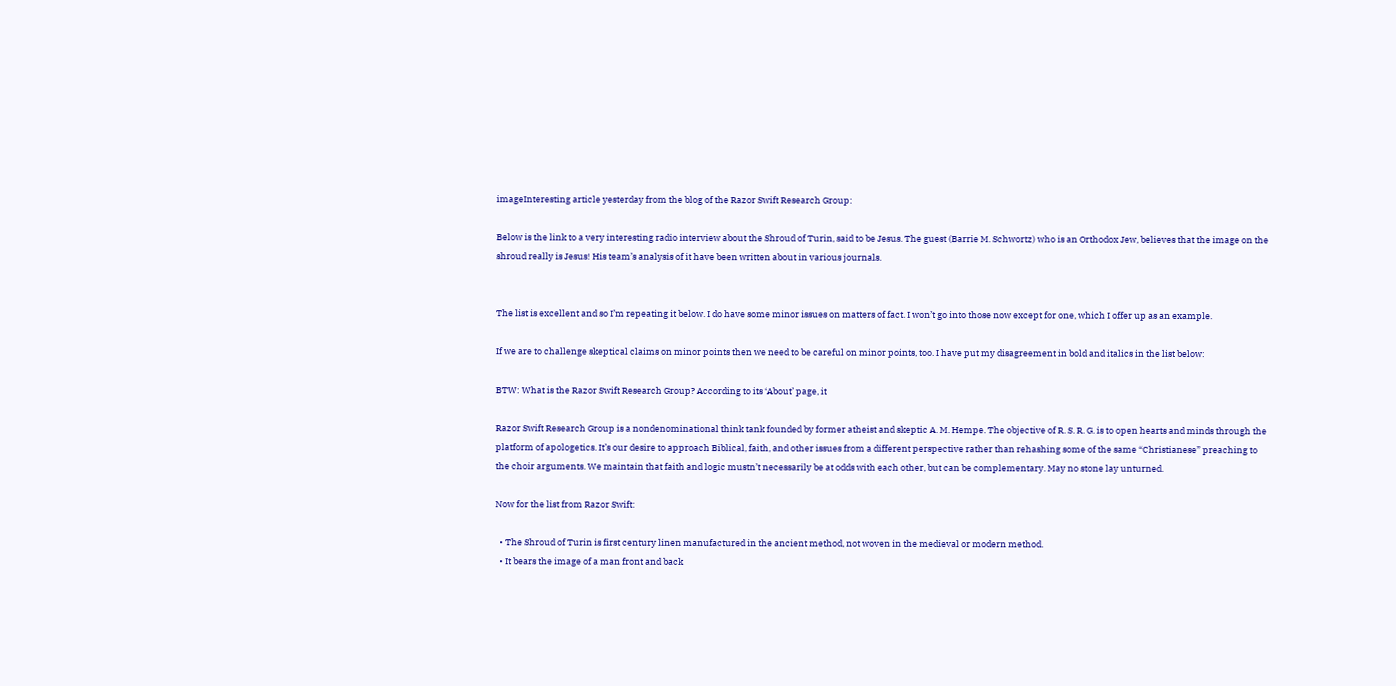imageInteresting article yesterday from the blog of the Razor Swift Research Group:

Below is the link to a very interesting radio interview about the Shroud of Turin, said to be Jesus. The guest (Barrie M. Schwortz) who is an Orthodox Jew, believes that the image on the shroud really is Jesus! His team’s analysis of it have been written about in various journals.


The list is excellent and so I’m repeating it below. I do have some minor issues on matters of fact. I won’t go into those now except for one, which I offer up as an example.

If we are to challenge skeptical claims on minor points then we need to be careful on minor points, too. I have put my disagreement in bold and italics in the list below:

BTW: What is the Razor Swift Research Group? According to its ‘About’ page, it

Razor Swift Research Group is a nondenominational think tank founded by former atheist and skeptic A. M. Hempe. The objective of R. S. R. G. is to open hearts and minds through the platform of apologetics. It’s our desire to approach Biblical, faith, and other issues from a different perspective rather than rehashing some of the same “Christianese” preaching to the choir arguments. We maintain that faith and logic mustn’t necessarily be at odds with each other, but can be complementary. May no stone lay unturned.

Now for the list from Razor Swift:

  • The Shroud of Turin is first century linen manufactured in the ancient method, not woven in the medieval or modern method.
  • It bears the image of a man front and back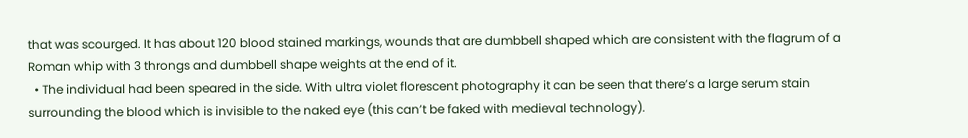that was scourged. It has about 120 blood stained markings, wounds that are dumbbell shaped which are consistent with the flagrum of a Roman whip with 3 throngs and dumbbell shape weights at the end of it.
  • The individual had been speared in the side. With ultra violet florescent photography it can be seen that there’s a large serum stain surrounding the blood which is invisible to the naked eye (this can’t be faked with medieval technology).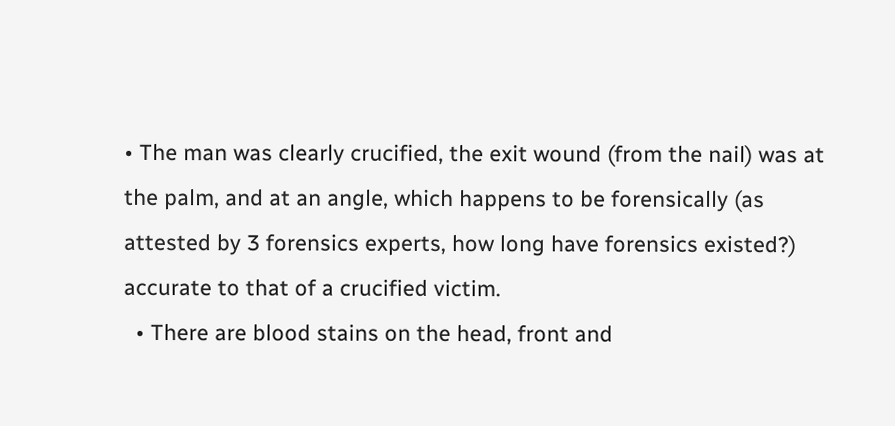• The man was clearly crucified, the exit wound (from the nail) was at the palm, and at an angle, which happens to be forensically (as attested by 3 forensics experts, how long have forensics existed?) accurate to that of a crucified victim.
  • There are blood stains on the head, front and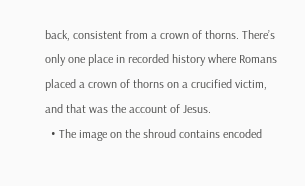back, consistent from a crown of thorns. There’s only one place in recorded history where Romans placed a crown of thorns on a crucified victim, and that was the account of Jesus.
  • The image on the shroud contains encoded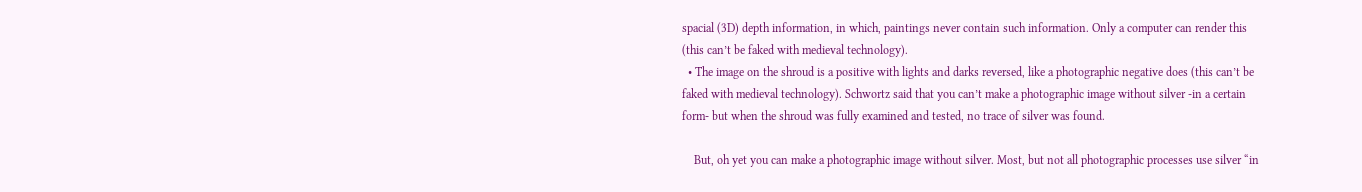spacial (3D) depth information, in which, paintings never contain such information. Only a computer can render this (this can’t be faked with medieval technology).
  • The image on the shroud is a positive with lights and darks reversed, like a photographic negative does (this can’t be faked with medieval technology). Schwortz said that you can’t make a photographic image without silver -in a certain form- but when the shroud was fully examined and tested, no trace of silver was found.

    But, oh yet you can make a photographic image without silver. Most, but not all photographic processes use silver “in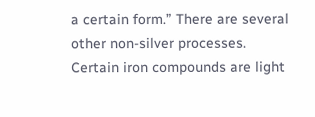a certain form.” There are several other non-silver processes. Certain iron compounds are light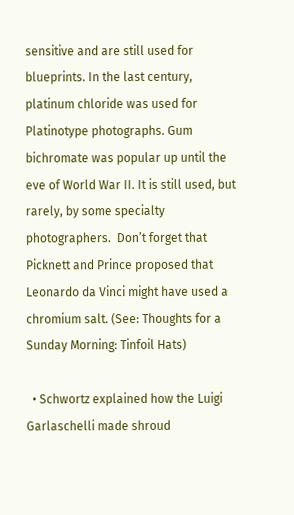sensitive and are still used for blueprints. In the last century, platinum chloride was used for Platinotype photographs. Gum bichromate was popular up until the eve of World War II. It is still used, but rarely, by some specialty photographers.  Don’t forget that Picknett and Prince proposed that Leonardo da Vinci might have used a chromium salt. (See: Thoughts for a Sunday Morning: Tinfoil Hats)

  • Schwortz explained how the Luigi Garlaschelli made shroud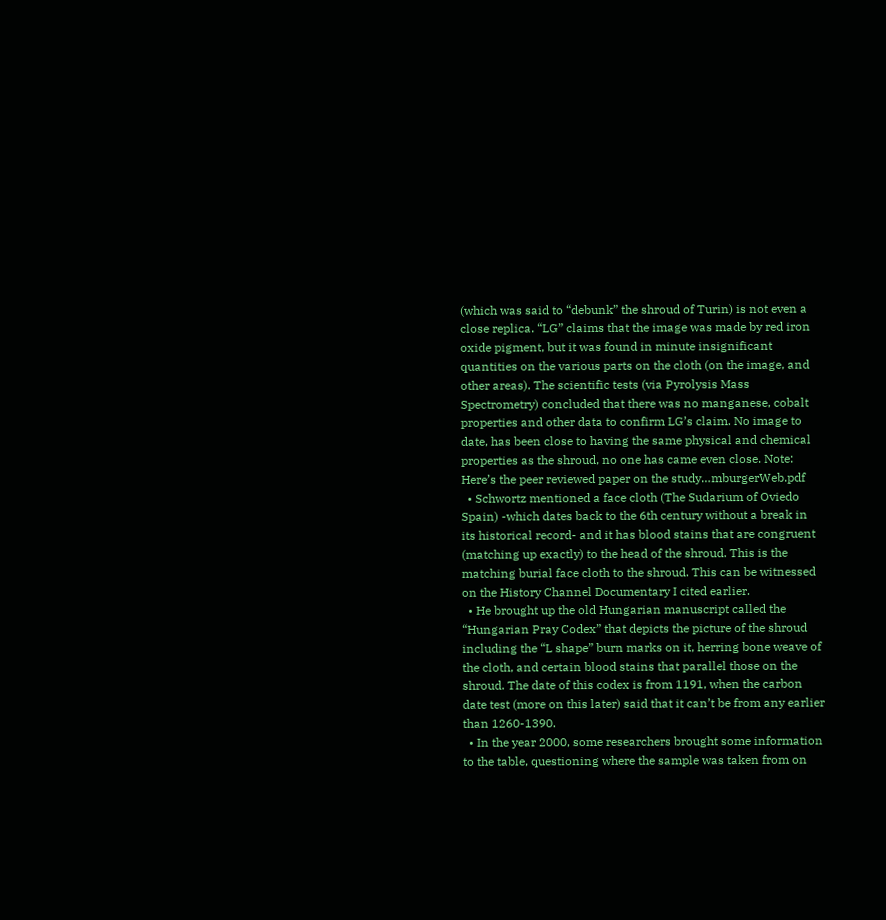(which was said to “debunk” the shroud of Turin) is not even a close replica. “LG” claims that the image was made by red iron oxide pigment, but it was found in minute insignificant quantities on the various parts on the cloth (on the image, and other areas). The scientific tests (via Pyrolysis Mass Spectrometry) concluded that there was no manganese, cobalt properties and other data to confirm LG’s claim. No image to date, has been close to having the same physical and chemical properties as the shroud, no one has came even close. Note: Here’s the peer reviewed paper on the study…mburgerWeb.pdf
  • Schwortz mentioned a face cloth (The Sudarium of Oviedo Spain) -which dates back to the 6th century without a break in its historical record- and it has blood stains that are congruent (matching up exactly) to the head of the shroud. This is the matching burial face cloth to the shroud. This can be witnessed on the History Channel Documentary I cited earlier.
  • He brought up the old Hungarian manuscript called the “Hungarian Pray Codex” that depicts the picture of the shroud including the “L shape” burn marks on it, herring bone weave of the cloth, and certain blood stains that parallel those on the shroud. The date of this codex is from 1191, when the carbon date test (more on this later) said that it can’t be from any earlier than 1260-1390.
  • In the year 2000, some researchers brought some information to the table, questioning where the sample was taken from on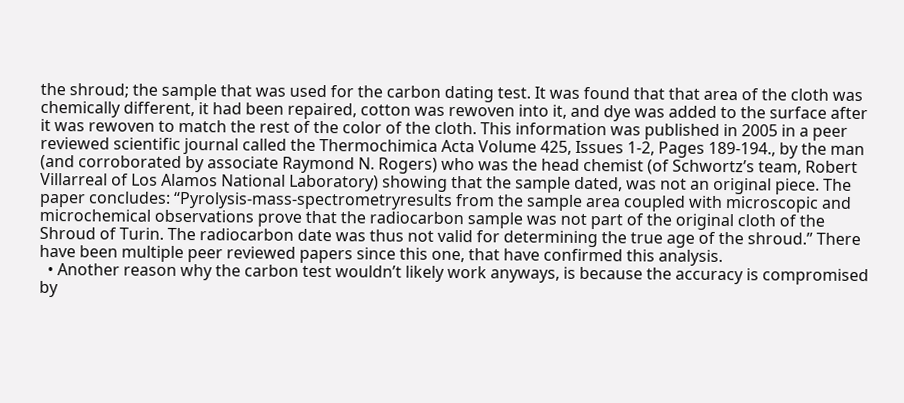the shroud; the sample that was used for the carbon dating test. It was found that that area of the cloth was chemically different, it had been repaired, cotton was rewoven into it, and dye was added to the surface after it was rewoven to match the rest of the color of the cloth. This information was published in 2005 in a peer reviewed scientific journal called the Thermochimica Acta Volume 425, Issues 1-2, Pages 189-194., by the man (and corroborated by associate Raymond N. Rogers) who was the head chemist (of Schwortz’s team, Robert Villarreal of Los Alamos National Laboratory) showing that the sample dated, was not an original piece. The paper concludes: “Pyrolysis-mass-spectrometryresults from the sample area coupled with microscopic and microchemical observations prove that the radiocarbon sample was not part of the original cloth of the Shroud of Turin. The radiocarbon date was thus not valid for determining the true age of the shroud.” There have been multiple peer reviewed papers since this one, that have confirmed this analysis.
  • Another reason why the carbon test wouldn’t likely work anyways, is because the accuracy is compromised by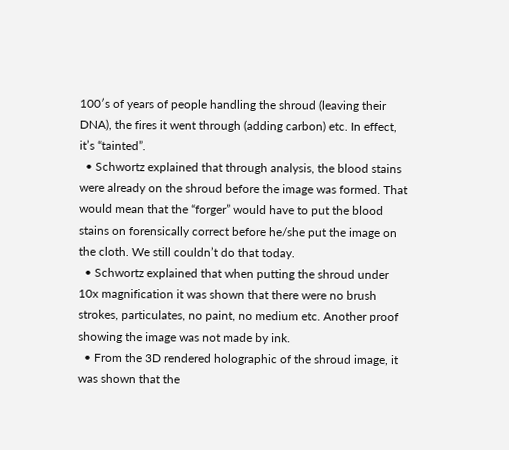100′s of years of people handling the shroud (leaving their DNA), the fires it went through (adding carbon) etc. In effect, it’s “tainted”.
  • Schwortz explained that through analysis, the blood stains were already on the shroud before the image was formed. That would mean that the “forger” would have to put the blood stains on forensically correct before he/she put the image on the cloth. We still couldn’t do that today.
  • Schwortz explained that when putting the shroud under 10x magnification it was shown that there were no brush strokes, particulates, no paint, no medium etc. Another proof showing the image was not made by ink.
  • From the 3D rendered holographic of the shroud image, it was shown that the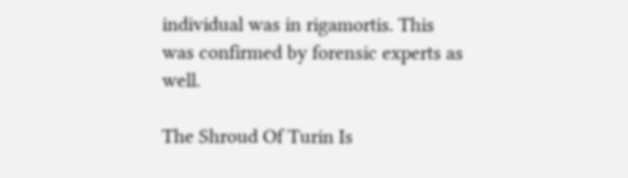individual was in rigamortis. This was confirmed by forensic experts as well.

The Shroud Of Turin Is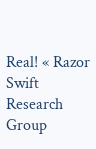Real! « Razor Swift Research Group